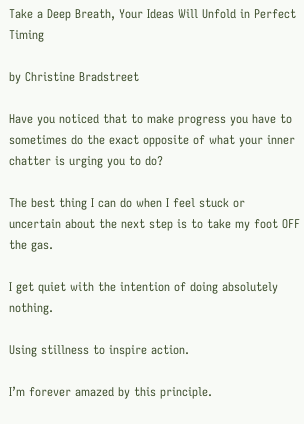Take a Deep Breath, Your Ideas Will Unfold in Perfect Timing

by Christine Bradstreet

Have you noticed that to make progress you have to sometimes do the exact opposite of what your inner chatter is urging you to do?

The best thing I can do when I feel stuck or uncertain about the next step is to take my foot OFF the gas.

I get quiet with the intention of doing absolutely nothing.

Using stillness to inspire action.

I’m forever amazed by this principle.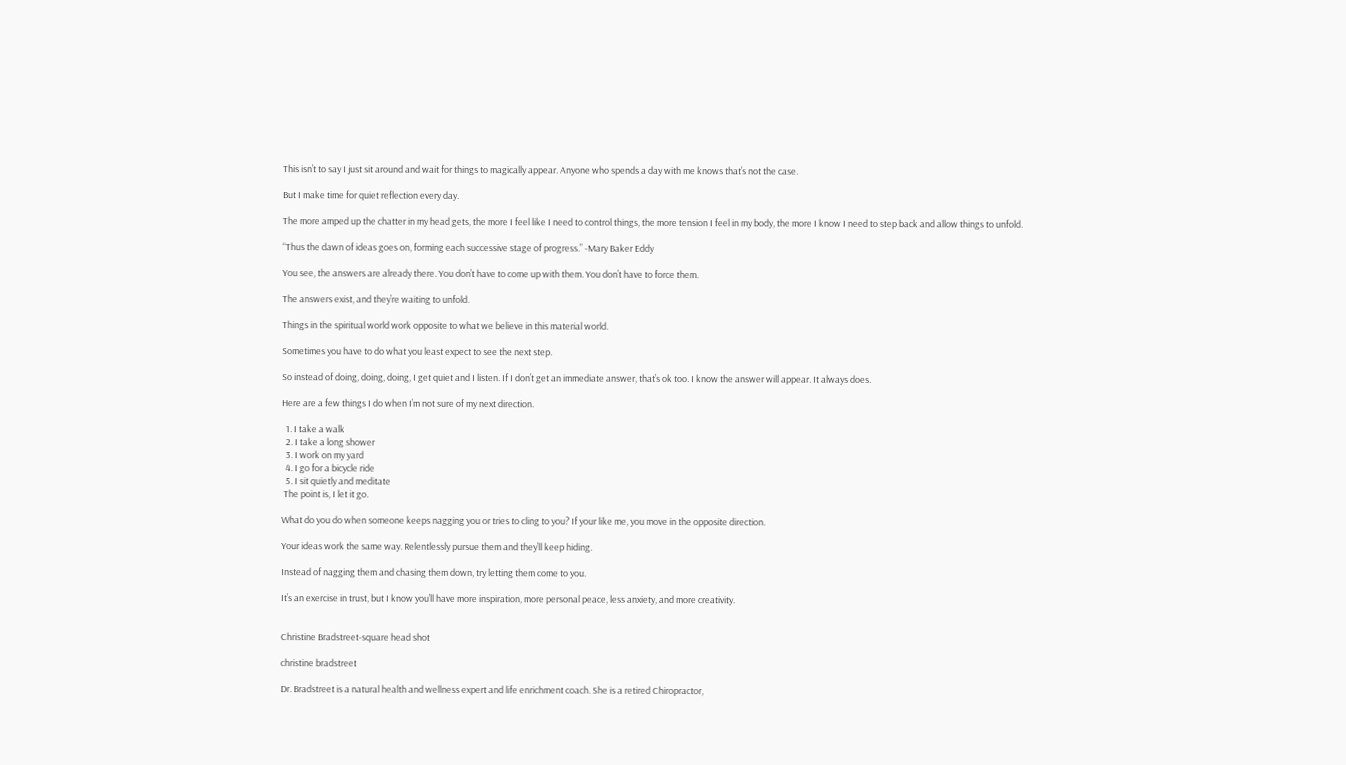This isn’t to say I just sit around and wait for things to magically appear. Anyone who spends a day with me knows that’s not the case.

But I make time for quiet reflection every day.

The more amped up the chatter in my head gets, the more I feel like I need to control things, the more tension I feel in my body, the more I know I need to step back and allow things to unfold.

“Thus the dawn of ideas goes on, forming each successive stage of progress.” -Mary Baker Eddy

You see, the answers are already there. You don’t have to come up with them. You don’t have to force them.

The answers exist, and they’re waiting to unfold.

Things in the spiritual world work opposite to what we believe in this material world.

Sometimes you have to do what you least expect to see the next step.

So instead of doing, doing, doing, I get quiet and I listen. If I don’t get an immediate answer, that’s ok too. I know the answer will appear. It always does.

Here are a few things I do when I’m not sure of my next direction.

  1. I take a walk
  2. I take a long shower
  3. I work on my yard
  4. I go for a bicycle ride
  5. I sit quietly and meditate
 The point is, I let it go.

What do you do when someone keeps nagging you or tries to cling to you? If your like me, you move in the opposite direction.

Your ideas work the same way. Relentlessly pursue them and they’ll keep hiding.

Instead of nagging them and chasing them down, try letting them come to you.

It’s an exercise in trust, but I know you’ll have more inspiration, more personal peace, less anxiety, and more creativity.


Christine Bradstreet-square head shot

christine bradstreet

Dr. Bradstreet is a natural health and wellness expert and life enrichment coach. She is a retired Chiropractor,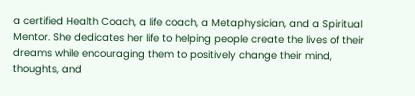a certified Health Coach, a life coach, a Metaphysician, and a Spiritual Mentor. She dedicates her life to helping people create the lives of their dreams while encouraging them to positively change their mind, thoughts, and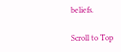beliefs.

Scroll to Top